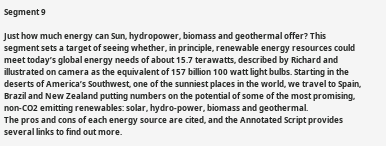Segment 9

Just how much energy can Sun, hydropower, biomass and geothermal offer? This segment sets a target of seeing whether, in principle, renewable energy resources could meet today’s global energy needs of about 15.7 terawatts, described by Richard and illustrated on camera as the equivalent of 157 billion 100 watt light bulbs. Starting in the deserts of America’s Southwest, one of the sunniest places in the world, we travel to Spain, Brazil and New Zealand putting numbers on the potential of some of the most promising, non-CO2 emitting renewables: solar, hydro-power, biomass and geothermal.
The pros and cons of each energy source are cited, and the Annotated Script provides several links to find out more.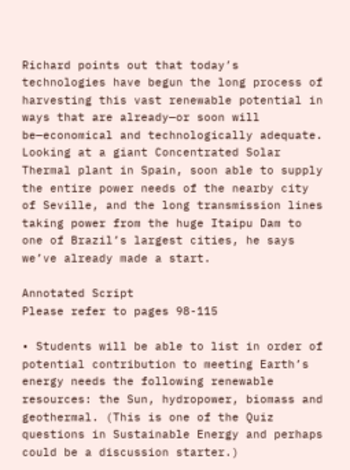Richard points out that today’s technologies have begun the long process of harvesting this vast renewable potential in ways that are already—or soon will be—economical and technologically adequate. Looking at a giant Concentrated Solar Thermal plant in Spain, soon able to supply the entire power needs of the nearby city of Seville, and the long transmission lines taking power from the huge Itaipu Dam to one of Brazil’s largest cities, he says we’ve already made a start.

Annotated Script
Please refer to pages 98-115

• Students will be able to list in order of potential contribution to meeting Earth’s energy needs the following renewable resources: the Sun, hydropower, biomass and geothermal. (This is one of the Quiz questions in Sustainable Energy and perhaps could be a discussion starter.)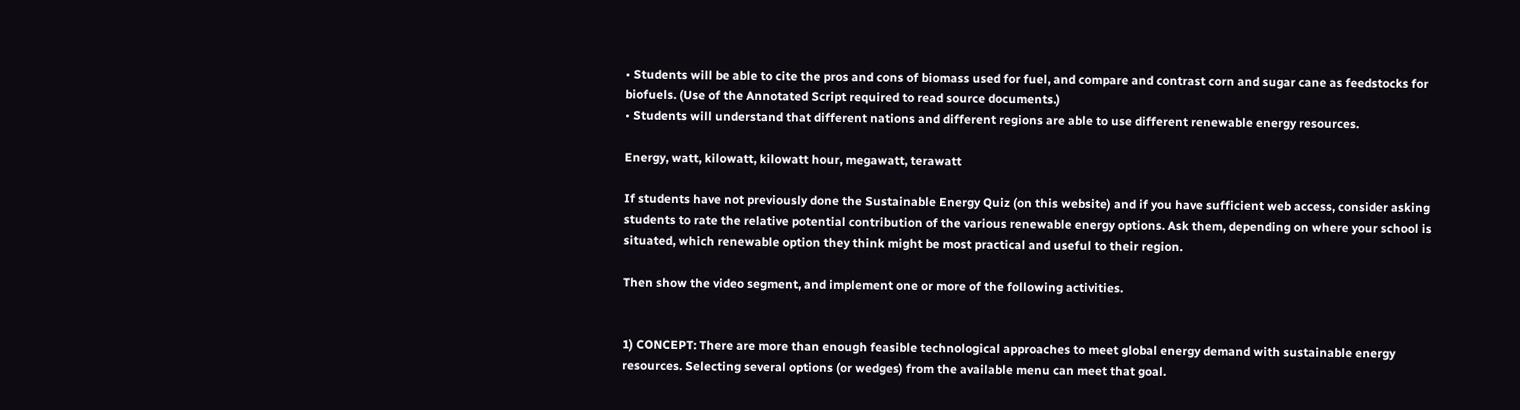• Students will be able to cite the pros and cons of biomass used for fuel, and compare and contrast corn and sugar cane as feedstocks for biofuels. (Use of the Annotated Script required to read source documents.)
• Students will understand that different nations and different regions are able to use different renewable energy resources.

Energy, watt, kilowatt, kilowatt hour, megawatt, terawatt

If students have not previously done the Sustainable Energy Quiz (on this website) and if you have sufficient web access, consider asking students to rate the relative potential contribution of the various renewable energy options. Ask them, depending on where your school is situated, which renewable option they think might be most practical and useful to their region.

Then show the video segment, and implement one or more of the following activities.


1) CONCEPT: There are more than enough feasible technological approaches to meet global energy demand with sustainable energy resources. Selecting several options (or wedges) from the available menu can meet that goal.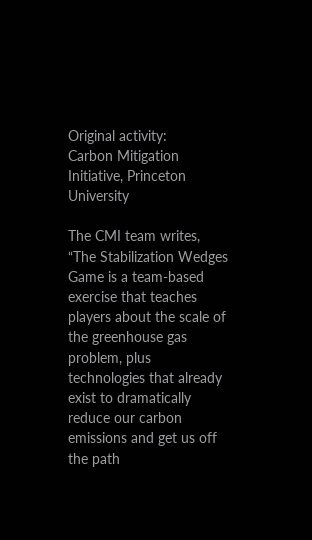Original activity:
Carbon Mitigation Initiative, Princeton University

The CMI team writes, “The Stabilization Wedges Game is a team-based exercise that teaches players about the scale of the greenhouse gas problem, plus technologies that already exist to dramatically reduce our carbon emissions and get us off the path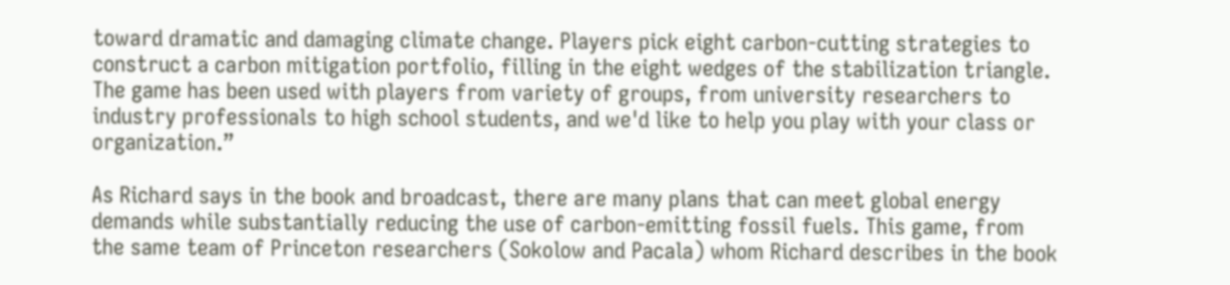toward dramatic and damaging climate change. Players pick eight carbon-cutting strategies to construct a carbon mitigation portfolio, filling in the eight wedges of the stabilization triangle. The game has been used with players from variety of groups, from university researchers to industry professionals to high school students, and we'd like to help you play with your class or organization.”

As Richard says in the book and broadcast, there are many plans that can meet global energy demands while substantially reducing the use of carbon-emitting fossil fuels. This game, from the same team of Princeton researchers (Sokolow and Pacala) whom Richard describes in the book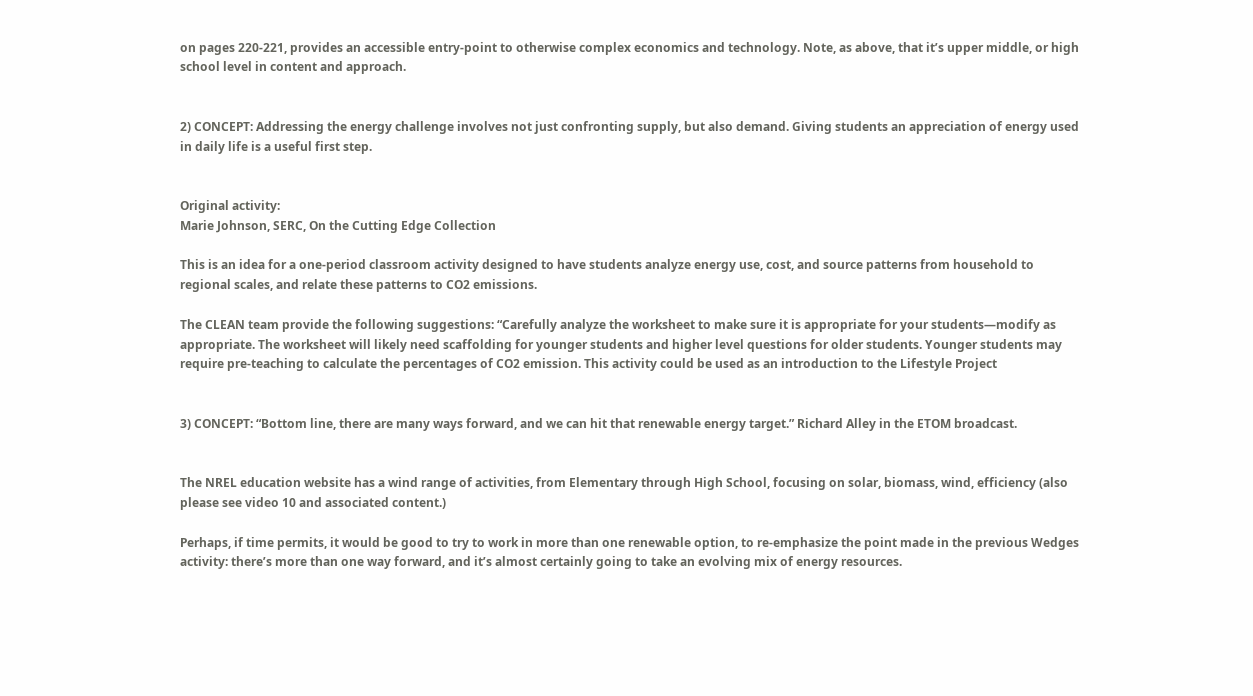on pages 220-221, provides an accessible entry-point to otherwise complex economics and technology. Note, as above, that it’s upper middle, or high school level in content and approach.


2) CONCEPT: Addressing the energy challenge involves not just confronting supply, but also demand. Giving students an appreciation of energy used in daily life is a useful first step.


Original activity:
Marie Johnson, SERC, On the Cutting Edge Collection

This is an idea for a one-period classroom activity designed to have students analyze energy use, cost, and source patterns from household to regional scales, and relate these patterns to CO2 emissions.

The CLEAN team provide the following suggestions: “Carefully analyze the worksheet to make sure it is appropriate for your students—modify as appropriate. The worksheet will likely need scaffolding for younger students and higher level questions for older students. Younger students may require pre-teaching to calculate the percentages of CO2 emission. This activity could be used as an introduction to the Lifestyle Project


3) CONCEPT: “Bottom line, there are many ways forward, and we can hit that renewable energy target.” Richard Alley in the ETOM broadcast.


The NREL education website has a wind range of activities, from Elementary through High School, focusing on solar, biomass, wind, efficiency (also please see video 10 and associated content.)

Perhaps, if time permits, it would be good to try to work in more than one renewable option, to re-emphasize the point made in the previous Wedges activity: there’s more than one way forward, and it’s almost certainly going to take an evolving mix of energy resources.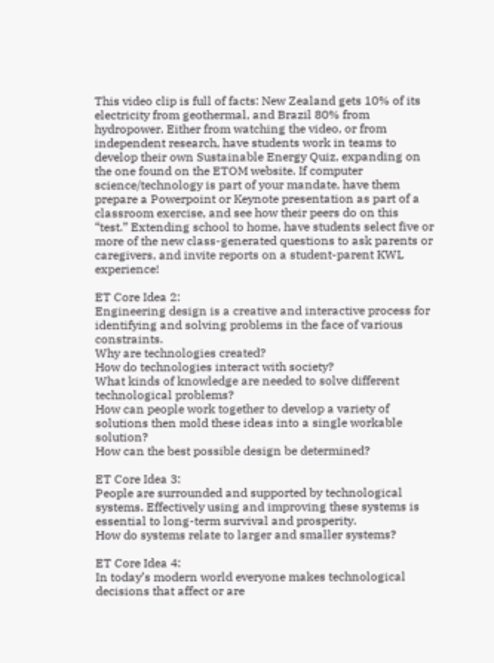This video clip is full of facts: New Zealand gets 10% of its electricity from geothermal, and Brazil 80% from hydropower. Either from watching the video, or from independent research, have students work in teams to develop their own Sustainable Energy Quiz, expanding on the one found on the ETOM website. If computer science/technology is part of your mandate, have them prepare a Powerpoint or Keynote presentation as part of a classroom exercise, and see how their peers do on this “test.” Extending school to home, have students select five or more of the new class-generated questions to ask parents or caregivers, and invite reports on a student-parent KWL experience!

ET Core Idea 2:
Engineering design is a creative and interactive process for identifying and solving problems in the face of various constraints.
Why are technologies created?
How do technologies interact with society?
What kinds of knowledge are needed to solve different technological problems?
How can people work together to develop a variety of solutions then mold these ideas into a single workable solution?
How can the best possible design be determined?

ET Core Idea 3:
People are surrounded and supported by technological systems. Effectively using and improving these systems is essential to long-term survival and prosperity.
How do systems relate to larger and smaller systems?

ET Core Idea 4:
In today’s modern world everyone makes technological decisions that affect or are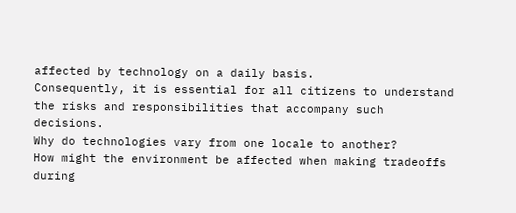affected by technology on a daily basis.
Consequently, it is essential for all citizens to understand the risks and responsibilities that accompany such decisions.
Why do technologies vary from one locale to another?
How might the environment be affected when making tradeoffs during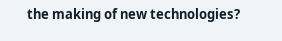the making of new technologies?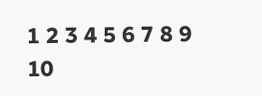1 2 3 4 5 6 7 8 9 10